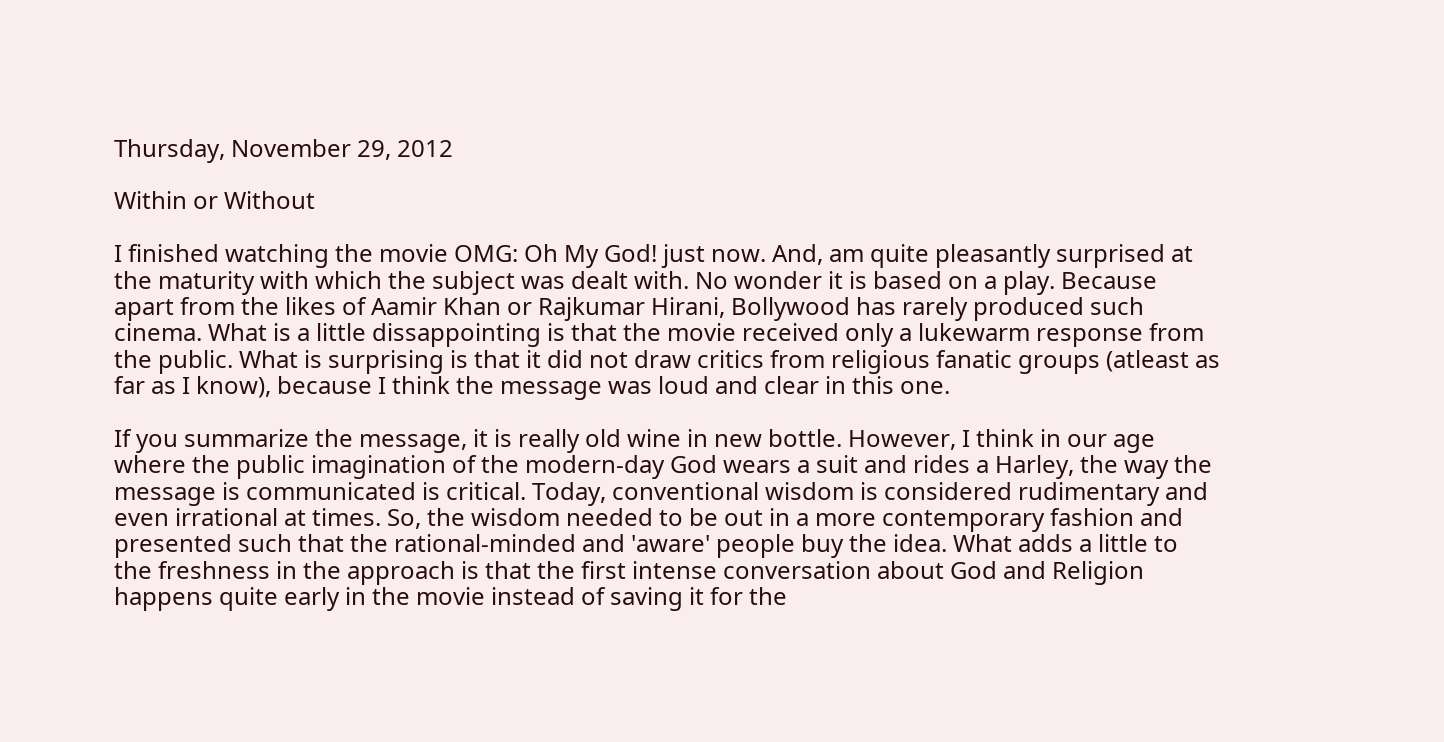Thursday, November 29, 2012

Within or Without

I finished watching the movie OMG: Oh My God! just now. And, am quite pleasantly surprised at the maturity with which the subject was dealt with. No wonder it is based on a play. Because apart from the likes of Aamir Khan or Rajkumar Hirani, Bollywood has rarely produced such cinema. What is a little dissappointing is that the movie received only a lukewarm response from the public. What is surprising is that it did not draw critics from religious fanatic groups (atleast as far as I know), because I think the message was loud and clear in this one.

If you summarize the message, it is really old wine in new bottle. However, I think in our age where the public imagination of the modern-day God wears a suit and rides a Harley, the way the message is communicated is critical. Today, conventional wisdom is considered rudimentary and even irrational at times. So, the wisdom needed to be out in a more contemporary fashion and presented such that the rational-minded and 'aware' people buy the idea. What adds a little to the freshness in the approach is that the first intense conversation about God and Religion happens quite early in the movie instead of saving it for the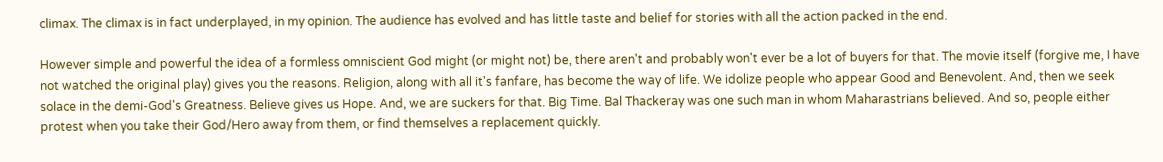climax. The climax is in fact underplayed, in my opinion. The audience has evolved and has little taste and belief for stories with all the action packed in the end.

However simple and powerful the idea of a formless omniscient God might (or might not) be, there aren't and probably won't ever be a lot of buyers for that. The movie itself (forgive me, I have not watched the original play) gives you the reasons. Religion, along with all it's fanfare, has become the way of life. We idolize people who appear Good and Benevolent. And, then we seek solace in the demi-God's Greatness. Believe gives us Hope. And, we are suckers for that. Big Time. Bal Thackeray was one such man in whom Maharastrians believed. And so, people either protest when you take their God/Hero away from them, or find themselves a replacement quickly.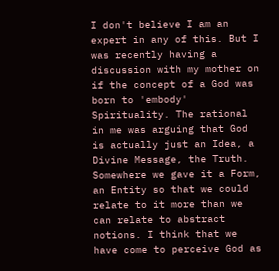I don't believe I am an expert in any of this. But I was recently having a discussion with my mother on if the concept of a God was born to 'embody' Spirituality. The rational in me was arguing that God is actually just an Idea, a Divine Message, the Truth. Somewhere we gave it a Form, an Entity so that we could relate to it more than we can relate to abstract notions. I think that we have come to perceive God as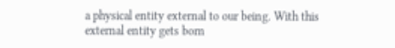a physical entity external to our being. With this external entity gets born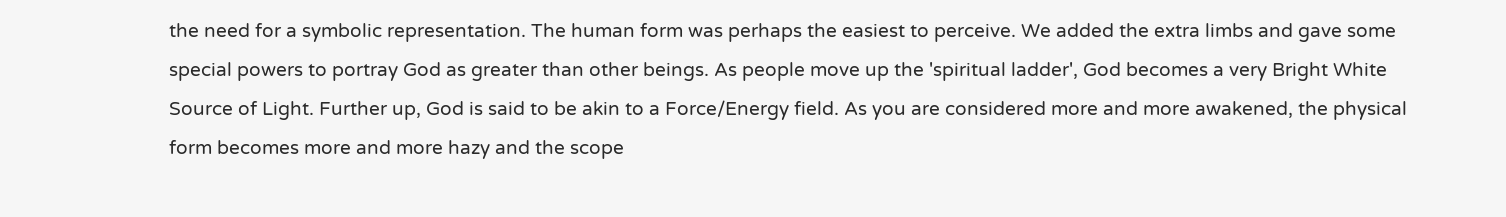the need for a symbolic representation. The human form was perhaps the easiest to perceive. We added the extra limbs and gave some special powers to portray God as greater than other beings. As people move up the 'spiritual ladder', God becomes a very Bright White Source of Light. Further up, God is said to be akin to a Force/Energy field. As you are considered more and more awakened, the physical form becomes more and more hazy and the scope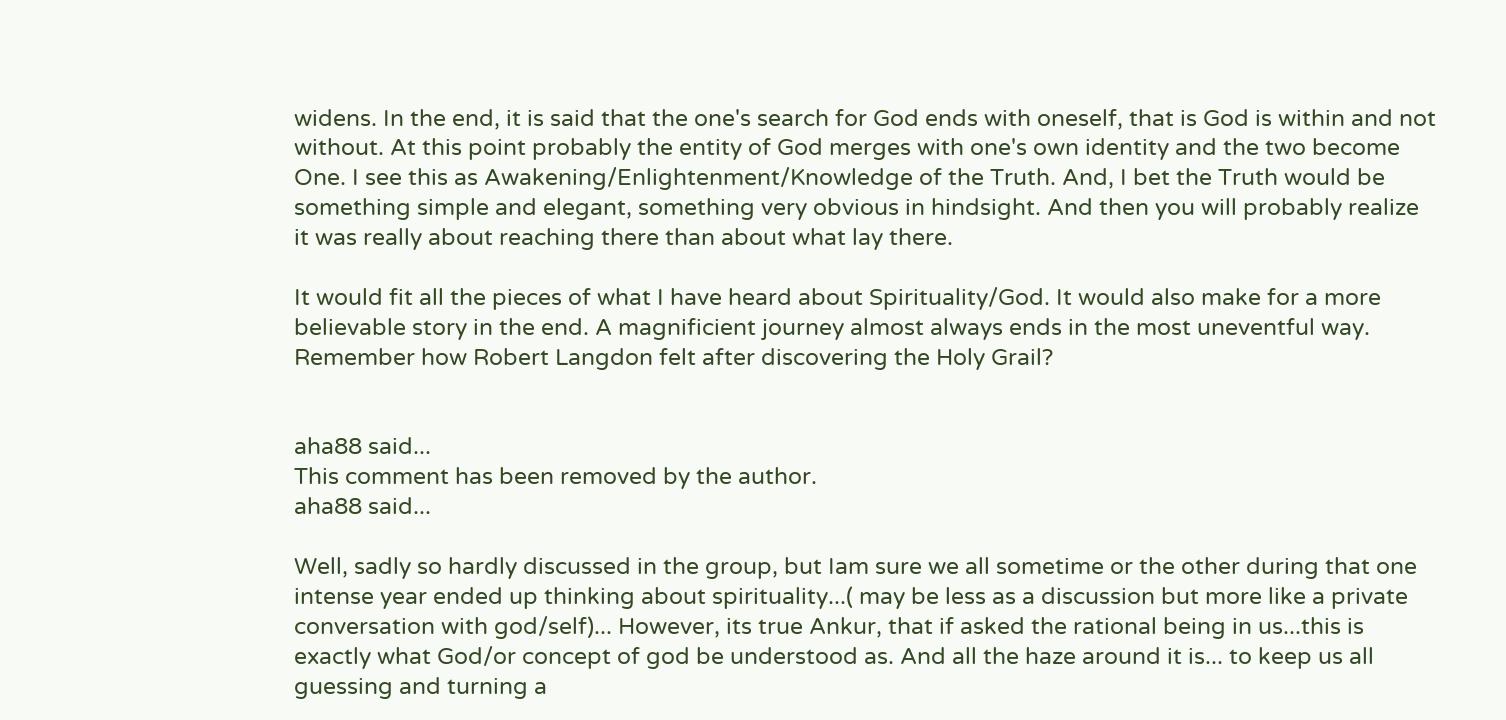widens. In the end, it is said that the one's search for God ends with oneself, that is God is within and not without. At this point probably the entity of God merges with one's own identity and the two become One. I see this as Awakening/Enlightenment/Knowledge of the Truth. And, I bet the Truth would be something simple and elegant, something very obvious in hindsight. And then you will probably realize it was really about reaching there than about what lay there.

It would fit all the pieces of what I have heard about Spirituality/God. It would also make for a more believable story in the end. A magnificient journey almost always ends in the most uneventful way. Remember how Robert Langdon felt after discovering the Holy Grail?


aha88 said...
This comment has been removed by the author.
aha88 said...

Well, sadly so hardly discussed in the group, but Iam sure we all sometime or the other during that one intense year ended up thinking about spirituality...( may be less as a discussion but more like a private conversation with god/self)... However, its true Ankur, that if asked the rational being in us...this is exactly what God/or concept of god be understood as. And all the haze around it is... to keep us all guessing and turning a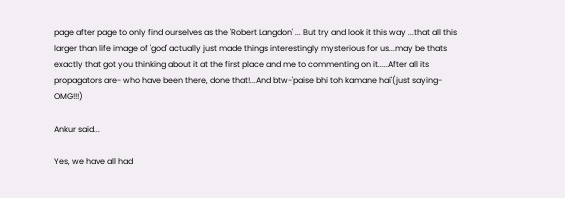page after page to only find ourselves as the 'Robert Langdon' ... But try and look it this way ...that all this larger than life image of 'god' actually just made things interestingly mysterious for us...may be thats exactly that got you thinking about it at the first place and me to commenting on it.....After all its propagators are- who have been there, done that!...And btw-'paise bhi toh kamane hai'(just saying-OMG!!!)

Ankur said...

Yes, we have all had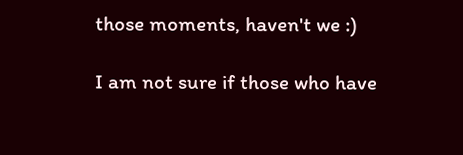those moments, haven't we :)

I am not sure if those who have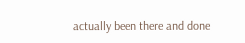actually been there and done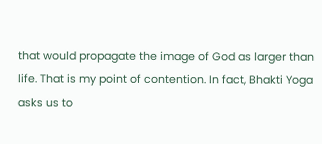that would propagate the image of God as larger than life. That is my point of contention. In fact, Bhakti Yoga asks us to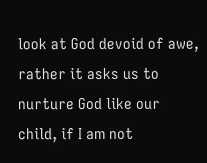look at God devoid of awe, rather it asks us to nurture God like our child, if I am not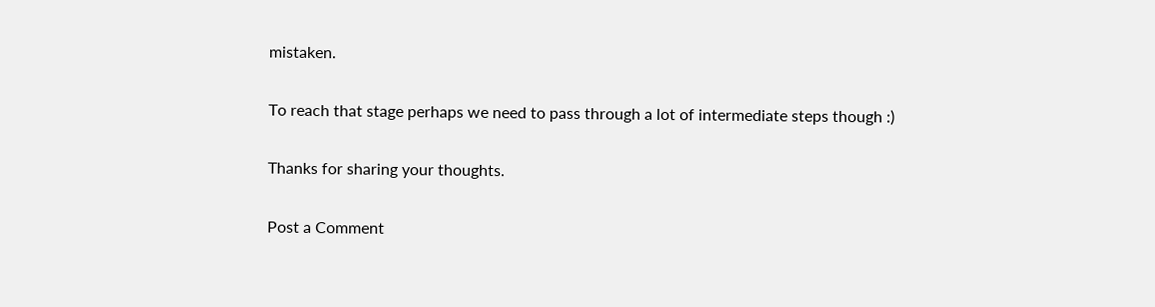mistaken.

To reach that stage perhaps we need to pass through a lot of intermediate steps though :)

Thanks for sharing your thoughts.

Post a Comment